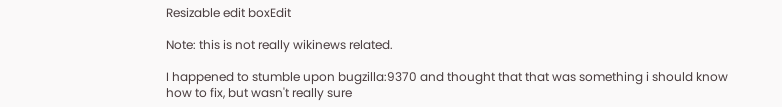Resizable edit boxEdit

Note: this is not really wikinews related.

I happened to stumble upon bugzilla:9370 and thought that that was something i should know how to fix, but wasn't really sure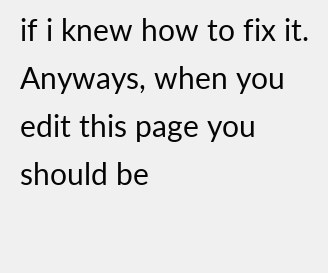if i knew how to fix it. Anyways, when you edit this page you should be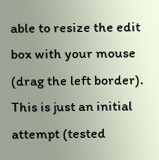able to resize the edit box with your mouse (drag the left border). This is just an initial attempt (tested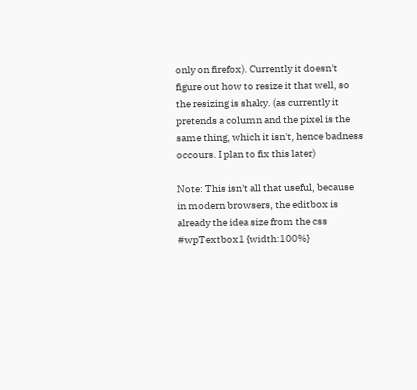only on firefox). Currently it doesn't figure out how to resize it that well, so the resizing is shaky. (as currently it pretends a column and the pixel is the same thing, which it isn't, hence badness occours. I plan to fix this later)

Note: This isn't all that useful, because in modern browsers, the editbox is already the idea size from the css #wpTextbox1 {width:100%}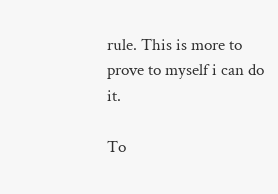rule. This is more to prove to myself i can do it.

To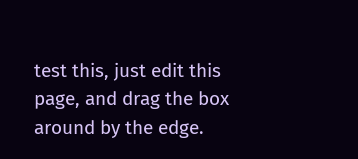test this, just edit this page, and drag the box around by the edge.